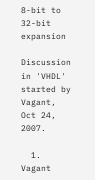8-bit to 32-bit expansion

Discussion in 'VHDL' started by Vagant, Oct 24, 2007.

  1. Vagant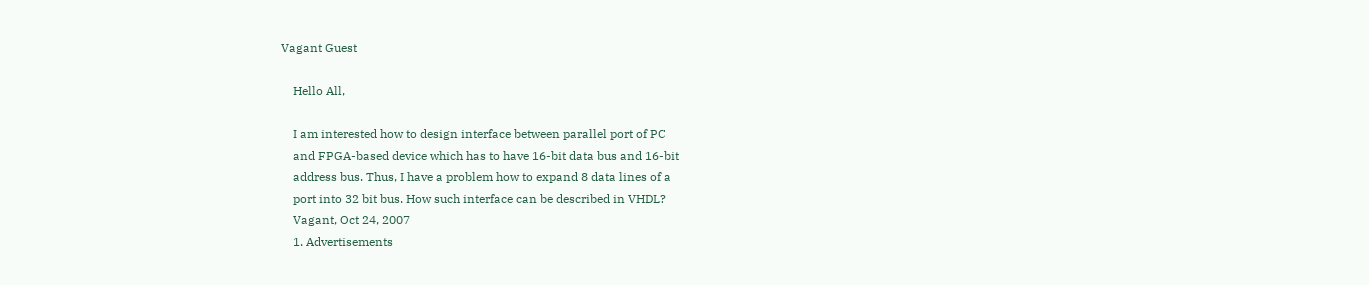Vagant Guest

    Hello All,

    I am interested how to design interface between parallel port of PC
    and FPGA-based device which has to have 16-bit data bus and 16-bit
    address bus. Thus, I have a problem how to expand 8 data lines of a
    port into 32 bit bus. How such interface can be described in VHDL?
    Vagant, Oct 24, 2007
    1. Advertisements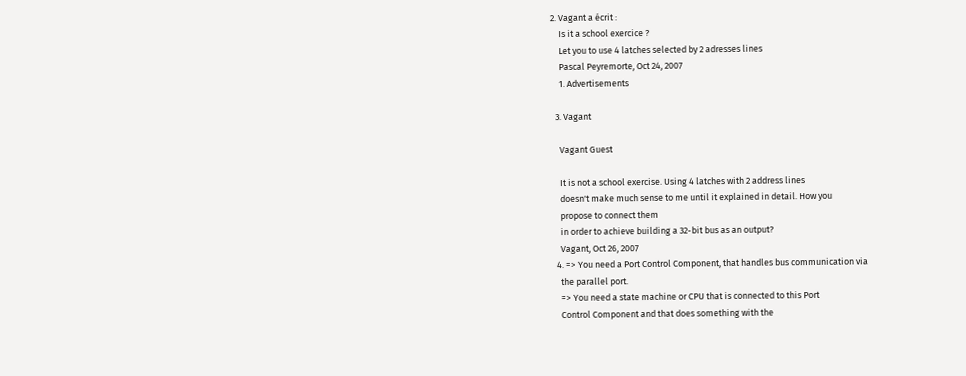2. Vagant a écrit :
    Is it a school exercice ?
    Let you to use 4 latches selected by 2 adresses lines
    Pascal Peyremorte, Oct 24, 2007
    1. Advertisements

  3. Vagant

    Vagant Guest

    It is not a school exercise. Using 4 latches with 2 address lines
    doesn't make much sense to me until it explained in detail. How you
    propose to connect them
    in order to achieve building a 32-bit bus as an output?
    Vagant, Oct 26, 2007
  4. => You need a Port Control Component, that handles bus communication via
    the parallel port.
    => You need a state machine or CPU that is connected to this Port
    Control Component and that does something with the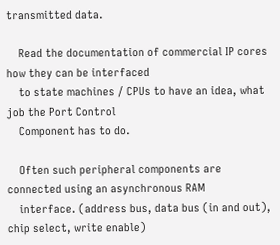transmitted data.

    Read the documentation of commercial IP cores how they can be interfaced
    to state machines / CPUs to have an idea, what job the Port Control
    Component has to do.

    Often such peripheral components are connected using an asynchronous RAM
    interface. (address bus, data bus (in and out), chip select, write enable)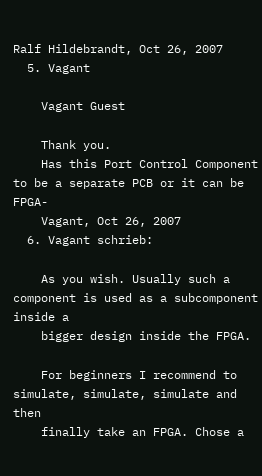Ralf Hildebrandt, Oct 26, 2007
  5. Vagant

    Vagant Guest

    Thank you.
    Has this Port Control Component to be a separate PCB or it can be FPGA-
    Vagant, Oct 26, 2007
  6. Vagant schrieb:

    As you wish. Usually such a component is used as a subcomponent inside a
    bigger design inside the FPGA.

    For beginners I recommend to simulate, simulate, simulate and then
    finally take an FPGA. Chose a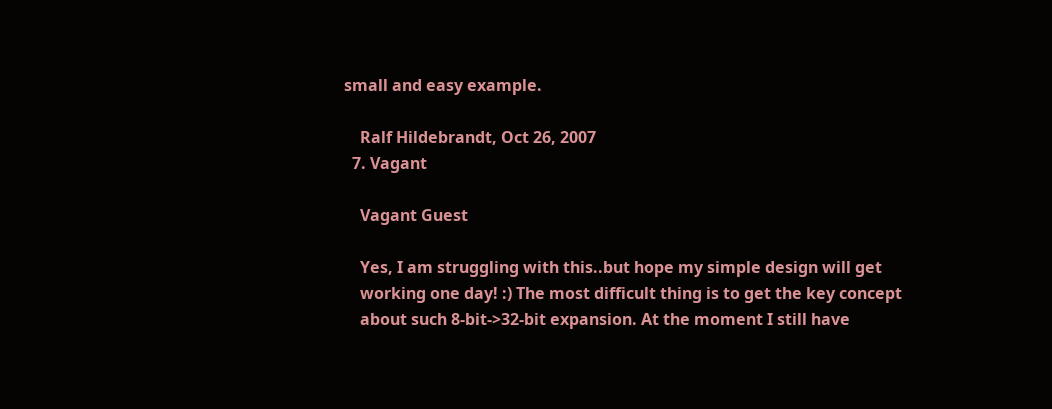small and easy example.

    Ralf Hildebrandt, Oct 26, 2007
  7. Vagant

    Vagant Guest

    Yes, I am struggling with this..but hope my simple design will get
    working one day! :) The most difficult thing is to get the key concept
    about such 8-bit->32-bit expansion. At the moment I still have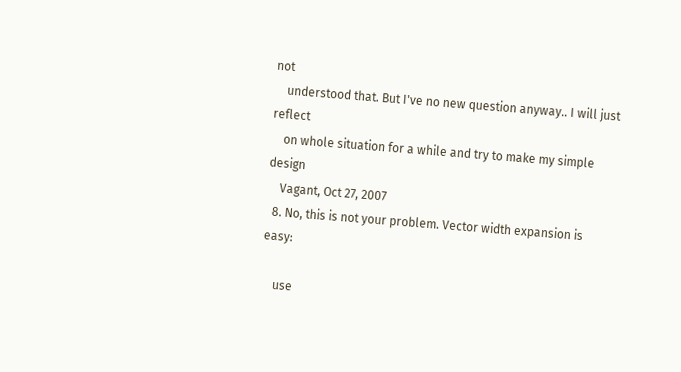not
    understood that. But I've no new question anyway.. I will just reflect
    on whole situation for a while and try to make my simple design
    Vagant, Oct 27, 2007
  8. No, this is not your problem. Vector width expansion is easy:

    use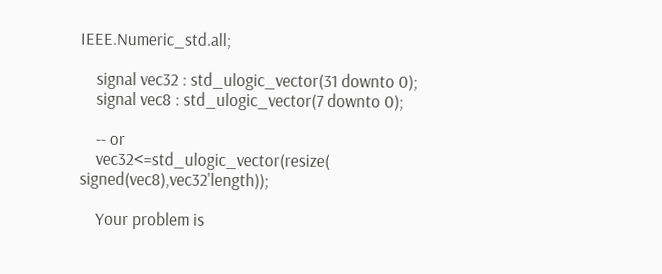IEEE.Numeric_std.all;

    signal vec32 : std_ulogic_vector(31 downto 0);
    signal vec8 : std_ulogic_vector(7 downto 0);

    -- or
    vec32<=std_ulogic_vector(resize( signed(vec8),vec32'length));

    Your problem is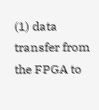(1) data transfer from the FPGA to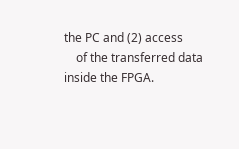the PC and (2) access
    of the transferred data inside the FPGA.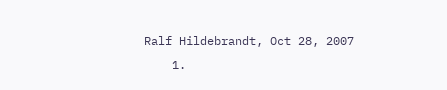Ralf Hildebrandt, Oct 28, 2007
    1.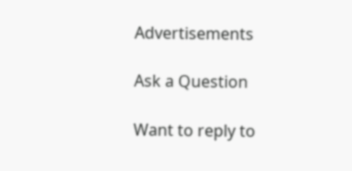Advertisements

Ask a Question

Want to reply to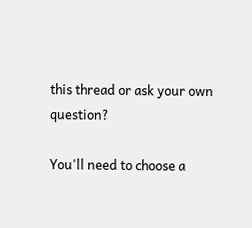this thread or ask your own question?

You'll need to choose a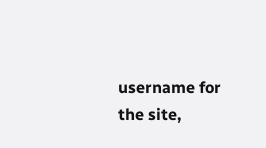username for the site,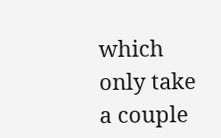which only take a couple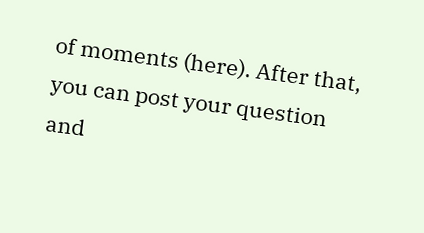of moments (here). After that, you can post your question and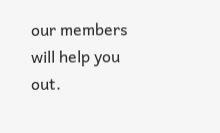our members will help you out.